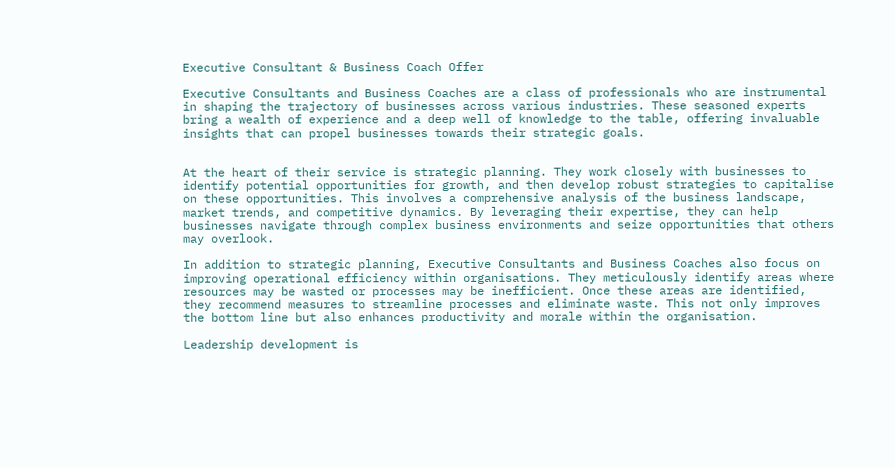Executive Consultant & Business Coach Offer

Executive Consultants and Business Coaches are a class of professionals who are instrumental in shaping the trajectory of businesses across various industries. These seasoned experts bring a wealth of experience and a deep well of knowledge to the table, offering invaluable insights that can propel businesses towards their strategic goals.


At the heart of their service is strategic planning. They work closely with businesses to identify potential opportunities for growth, and then develop robust strategies to capitalise on these opportunities. This involves a comprehensive analysis of the business landscape, market trends, and competitive dynamics. By leveraging their expertise, they can help businesses navigate through complex business environments and seize opportunities that others may overlook.

In addition to strategic planning, Executive Consultants and Business Coaches also focus on improving operational efficiency within organisations. They meticulously identify areas where resources may be wasted or processes may be inefficient. Once these areas are identified, they recommend measures to streamline processes and eliminate waste. This not only improves the bottom line but also enhances productivity and morale within the organisation.

Leadership development is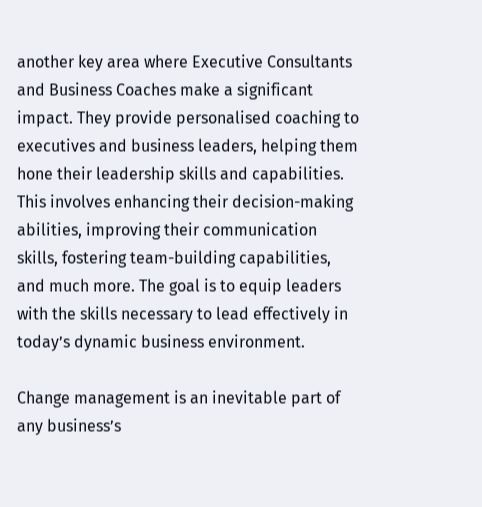another key area where Executive Consultants and Business Coaches make a significant impact. They provide personalised coaching to executives and business leaders, helping them hone their leadership skills and capabilities. This involves enhancing their decision-making abilities, improving their communication skills, fostering team-building capabilities, and much more. The goal is to equip leaders with the skills necessary to lead effectively in today’s dynamic business environment.

Change management is an inevitable part of any business’s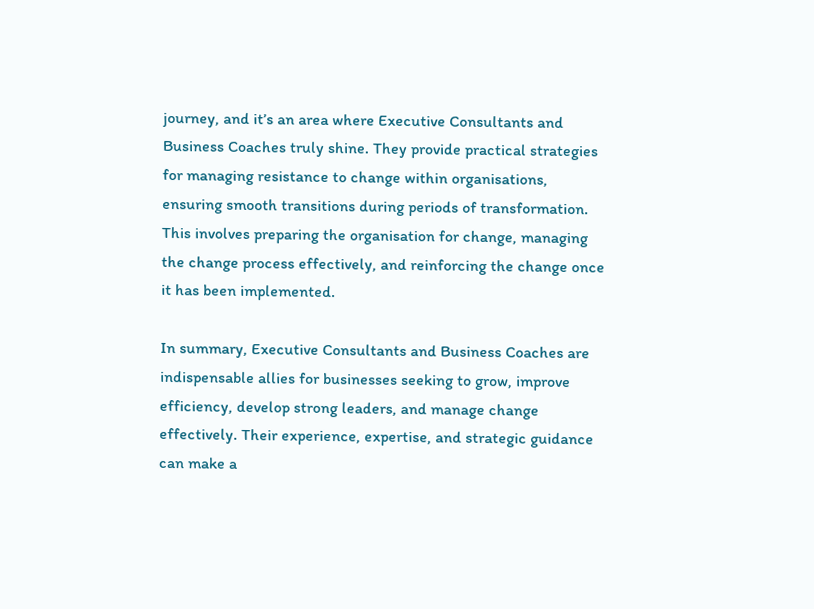journey, and it’s an area where Executive Consultants and Business Coaches truly shine. They provide practical strategies for managing resistance to change within organisations, ensuring smooth transitions during periods of transformation. This involves preparing the organisation for change, managing the change process effectively, and reinforcing the change once it has been implemented.

In summary, Executive Consultants and Business Coaches are indispensable allies for businesses seeking to grow, improve efficiency, develop strong leaders, and manage change effectively. Their experience, expertise, and strategic guidance can make a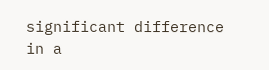significant difference in a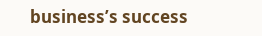business’s success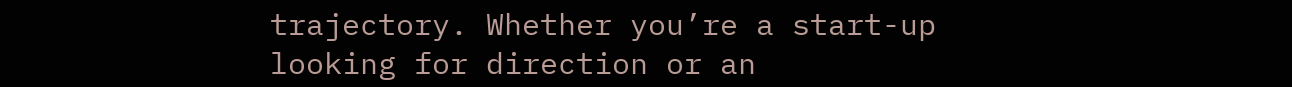trajectory. Whether you’re a start-up looking for direction or an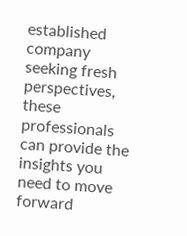established company seeking fresh perspectives, these professionals can provide the insights you need to move forward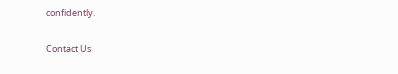confidently.

Contact Us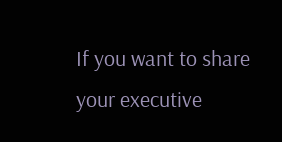If you want to share your executive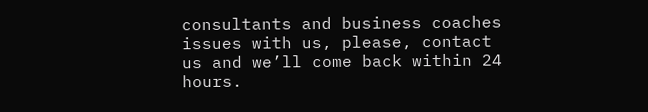consultants and business coaches issues with us, please, contact us and we’ll come back within 24 hours.